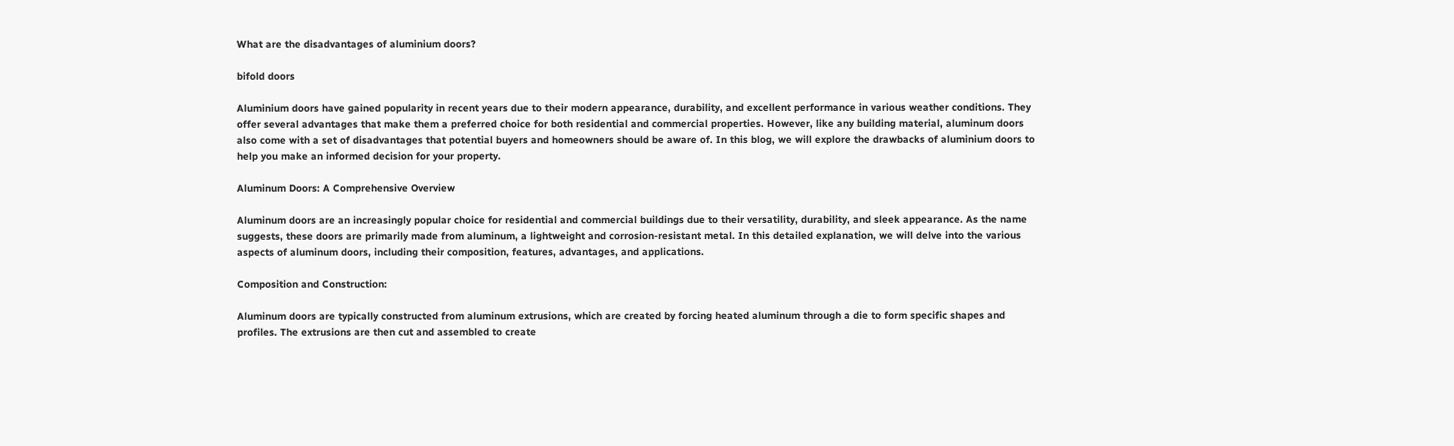What are the disadvantages of aluminium doors?

bifold doors

Aluminium doors have gained popularity in recent years due to their modern appearance, durability, and excellent performance in various weather conditions. They offer several advantages that make them a preferred choice for both residential and commercial properties. However, like any building material, aluminum doors also come with a set of disadvantages that potential buyers and homeowners should be aware of. In this blog, we will explore the drawbacks of aluminium doors to help you make an informed decision for your property.

Aluminum Doors: A Comprehensive Overview

Aluminum doors are an increasingly popular choice for residential and commercial buildings due to their versatility, durability, and sleek appearance. As the name suggests, these doors are primarily made from aluminum, a lightweight and corrosion-resistant metal. In this detailed explanation, we will delve into the various aspects of aluminum doors, including their composition, features, advantages, and applications.

Composition and Construction:

Aluminum doors are typically constructed from aluminum extrusions, which are created by forcing heated aluminum through a die to form specific shapes and profiles. The extrusions are then cut and assembled to create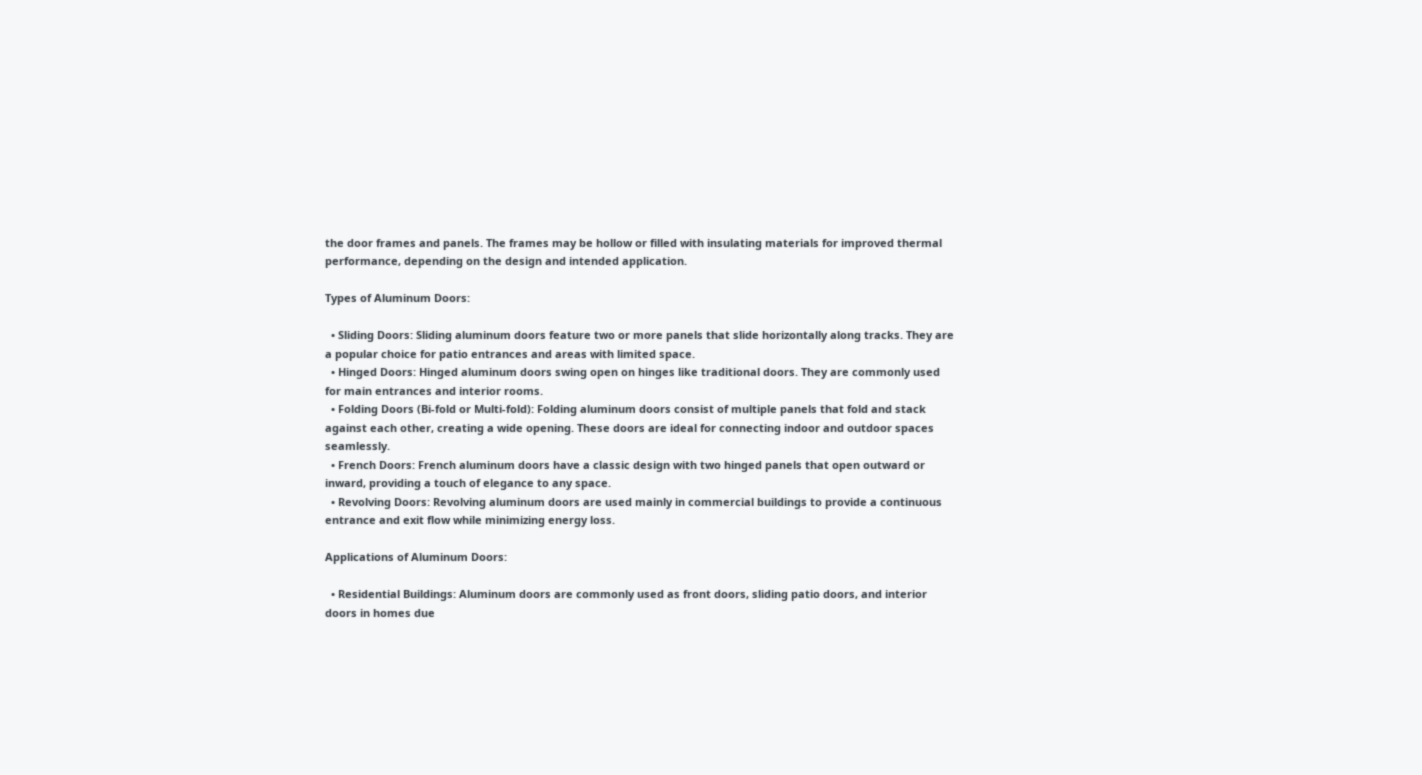the door frames and panels. The frames may be hollow or filled with insulating materials for improved thermal performance, depending on the design and intended application.

Types of Aluminum Doors:

  • Sliding Doors: Sliding aluminum doors feature two or more panels that slide horizontally along tracks. They are a popular choice for patio entrances and areas with limited space.
  • Hinged Doors: Hinged aluminum doors swing open on hinges like traditional doors. They are commonly used for main entrances and interior rooms.
  • Folding Doors (Bi-fold or Multi-fold): Folding aluminum doors consist of multiple panels that fold and stack against each other, creating a wide opening. These doors are ideal for connecting indoor and outdoor spaces seamlessly.
  • French Doors: French aluminum doors have a classic design with two hinged panels that open outward or inward, providing a touch of elegance to any space.
  • Revolving Doors: Revolving aluminum doors are used mainly in commercial buildings to provide a continuous entrance and exit flow while minimizing energy loss.

Applications of Aluminum Doors:

  • Residential Buildings: Aluminum doors are commonly used as front doors, sliding patio doors, and interior doors in homes due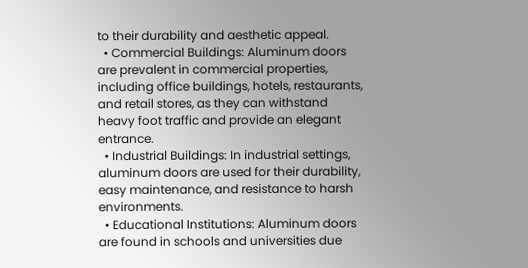to their durability and aesthetic appeal.
  • Commercial Buildings: Aluminum doors are prevalent in commercial properties, including office buildings, hotels, restaurants, and retail stores, as they can withstand heavy foot traffic and provide an elegant entrance.
  • Industrial Buildings: In industrial settings, aluminum doors are used for their durability, easy maintenance, and resistance to harsh environments.
  • Educational Institutions: Aluminum doors are found in schools and universities due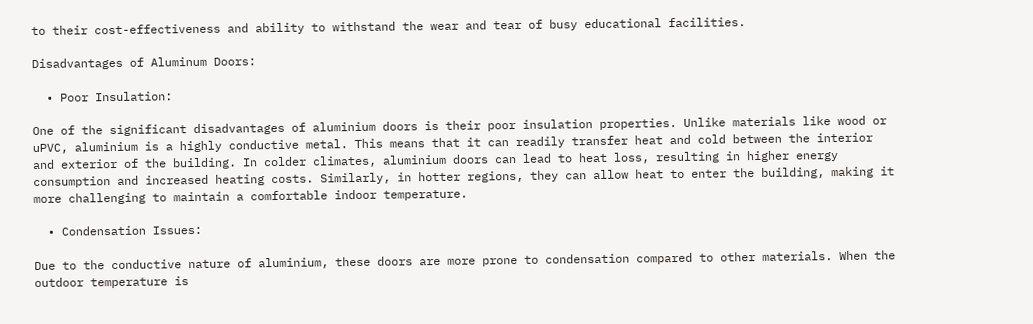to their cost-effectiveness and ability to withstand the wear and tear of busy educational facilities.

Disadvantages of Aluminum Doors:

  • Poor Insulation:

One of the significant disadvantages of aluminium doors is their poor insulation properties. Unlike materials like wood or uPVC, aluminium is a highly conductive metal. This means that it can readily transfer heat and cold between the interior and exterior of the building. In colder climates, aluminium doors can lead to heat loss, resulting in higher energy consumption and increased heating costs. Similarly, in hotter regions, they can allow heat to enter the building, making it more challenging to maintain a comfortable indoor temperature.

  • Condensation Issues:

Due to the conductive nature of aluminium, these doors are more prone to condensation compared to other materials. When the outdoor temperature is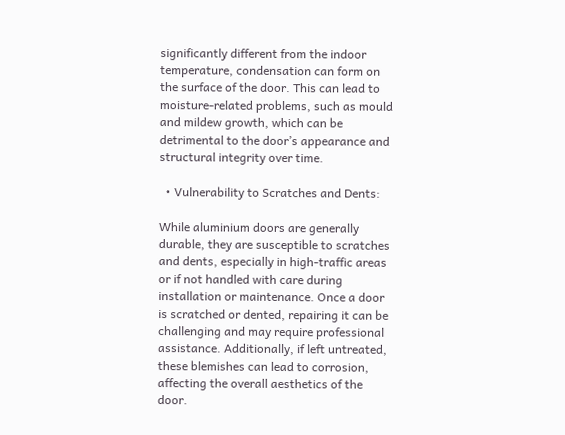significantly different from the indoor temperature, condensation can form on the surface of the door. This can lead to moisture-related problems, such as mould and mildew growth, which can be detrimental to the door’s appearance and structural integrity over time.

  • Vulnerability to Scratches and Dents:

While aluminium doors are generally durable, they are susceptible to scratches and dents, especially in high-traffic areas or if not handled with care during installation or maintenance. Once a door is scratched or dented, repairing it can be challenging and may require professional assistance. Additionally, if left untreated, these blemishes can lead to corrosion, affecting the overall aesthetics of the door.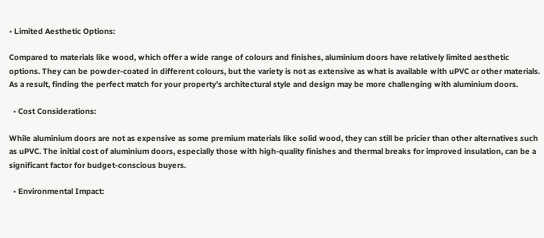• Limited Aesthetic Options:

Compared to materials like wood, which offer a wide range of colours and finishes, aluminium doors have relatively limited aesthetic options. They can be powder-coated in different colours, but the variety is not as extensive as what is available with uPVC or other materials. As a result, finding the perfect match for your property’s architectural style and design may be more challenging with aluminium doors.

  • Cost Considerations:

While aluminium doors are not as expensive as some premium materials like solid wood, they can still be pricier than other alternatives such as uPVC. The initial cost of aluminium doors, especially those with high-quality finishes and thermal breaks for improved insulation, can be a significant factor for budget-conscious buyers.

  • Environmental Impact: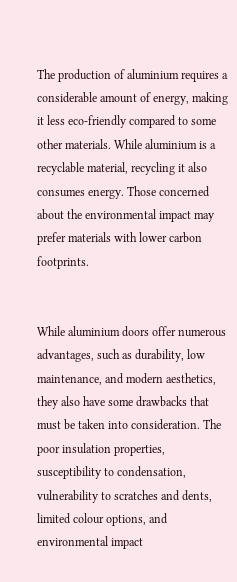The production of aluminium requires a considerable amount of energy, making it less eco-friendly compared to some other materials. While aluminium is a recyclable material, recycling it also consumes energy. Those concerned about the environmental impact may prefer materials with lower carbon footprints.


While aluminium doors offer numerous advantages, such as durability, low maintenance, and modern aesthetics, they also have some drawbacks that must be taken into consideration. The poor insulation properties, susceptibility to condensation, vulnerability to scratches and dents, limited colour options, and environmental impact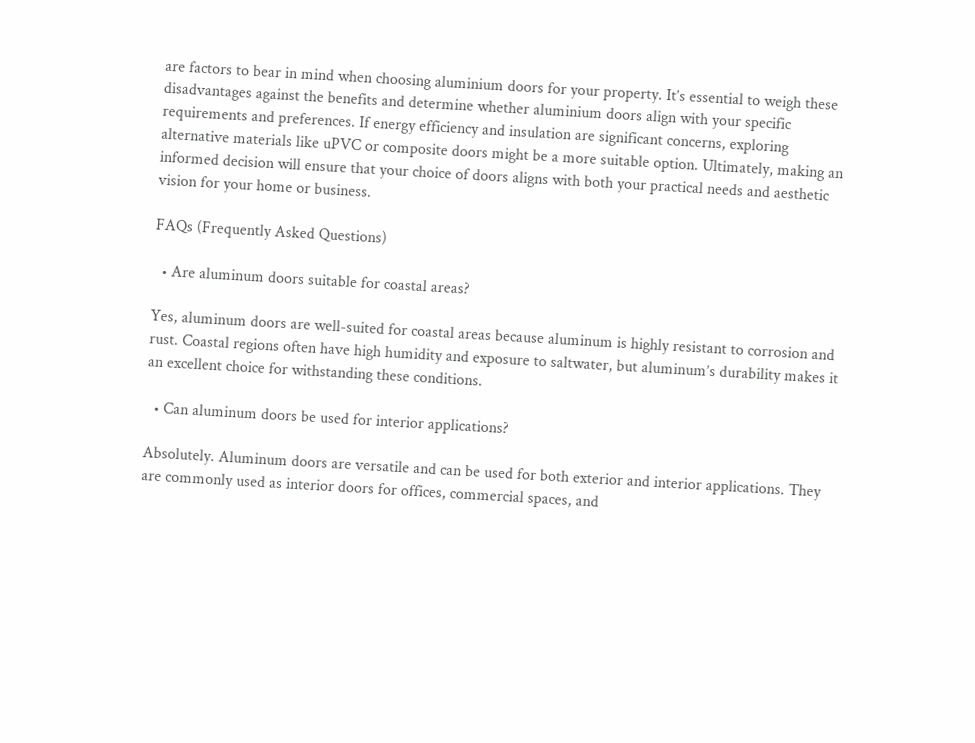are factors to bear in mind when choosing aluminium doors for your property. It’s essential to weigh these disadvantages against the benefits and determine whether aluminium doors align with your specific requirements and preferences. If energy efficiency and insulation are significant concerns, exploring alternative materials like uPVC or composite doors might be a more suitable option. Ultimately, making an informed decision will ensure that your choice of doors aligns with both your practical needs and aesthetic vision for your home or business.

FAQs (Frequently Asked Questions)

  • Are aluminum doors suitable for coastal areas?

Yes, aluminum doors are well-suited for coastal areas because aluminum is highly resistant to corrosion and rust. Coastal regions often have high humidity and exposure to saltwater, but aluminum’s durability makes it an excellent choice for withstanding these conditions.

  • Can aluminum doors be used for interior applications?

Absolutely. Aluminum doors are versatile and can be used for both exterior and interior applications. They are commonly used as interior doors for offices, commercial spaces, and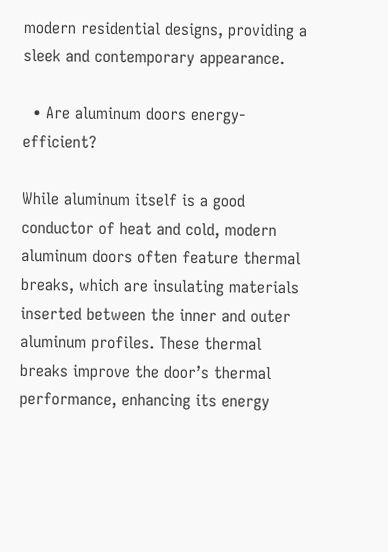modern residential designs, providing a sleek and contemporary appearance.

  • Are aluminum doors energy-efficient?

While aluminum itself is a good conductor of heat and cold, modern aluminum doors often feature thermal breaks, which are insulating materials inserted between the inner and outer aluminum profiles. These thermal breaks improve the door’s thermal performance, enhancing its energy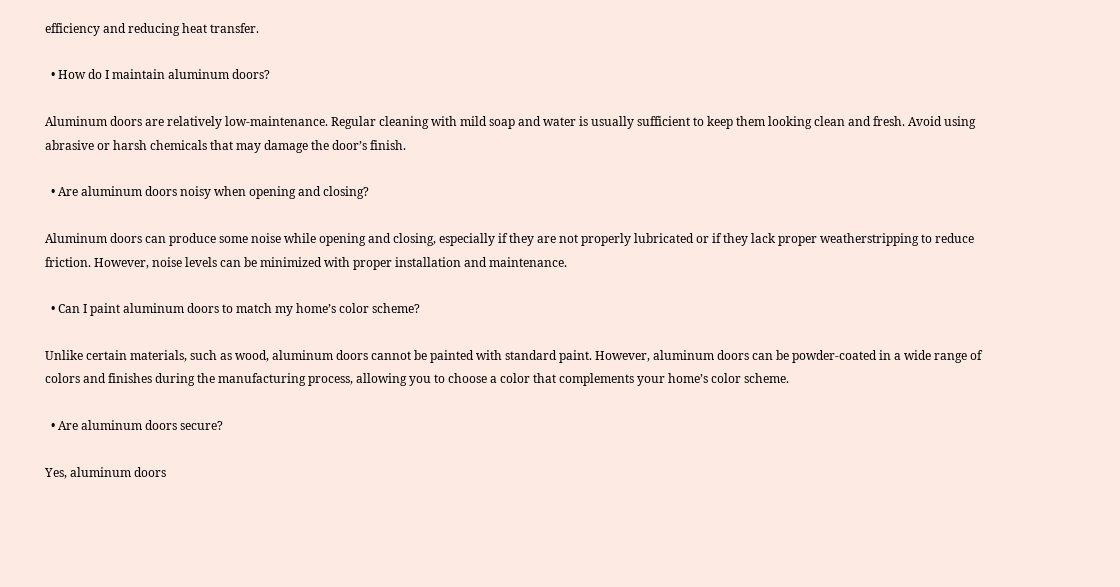efficiency and reducing heat transfer.

  • How do I maintain aluminum doors?

Aluminum doors are relatively low-maintenance. Regular cleaning with mild soap and water is usually sufficient to keep them looking clean and fresh. Avoid using abrasive or harsh chemicals that may damage the door’s finish.

  • Are aluminum doors noisy when opening and closing?

Aluminum doors can produce some noise while opening and closing, especially if they are not properly lubricated or if they lack proper weatherstripping to reduce friction. However, noise levels can be minimized with proper installation and maintenance.

  • Can I paint aluminum doors to match my home’s color scheme?

Unlike certain materials, such as wood, aluminum doors cannot be painted with standard paint. However, aluminum doors can be powder-coated in a wide range of colors and finishes during the manufacturing process, allowing you to choose a color that complements your home’s color scheme.

  • Are aluminum doors secure?

Yes, aluminum doors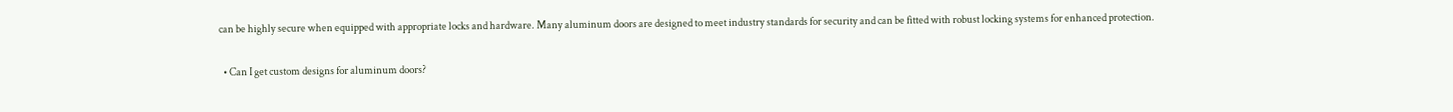can be highly secure when equipped with appropriate locks and hardware. Many aluminum doors are designed to meet industry standards for security and can be fitted with robust locking systems for enhanced protection.

  • Can I get custom designs for aluminum doors?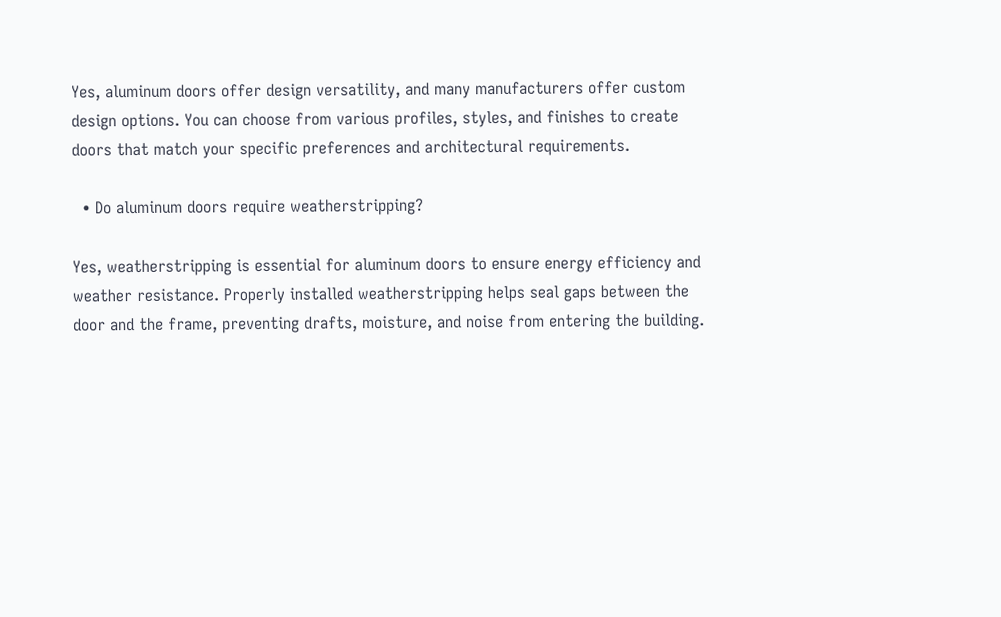Yes, aluminum doors offer design versatility, and many manufacturers offer custom design options. You can choose from various profiles, styles, and finishes to create doors that match your specific preferences and architectural requirements.

  • Do aluminum doors require weatherstripping?

Yes, weatherstripping is essential for aluminum doors to ensure energy efficiency and weather resistance. Properly installed weatherstripping helps seal gaps between the door and the frame, preventing drafts, moisture, and noise from entering the building.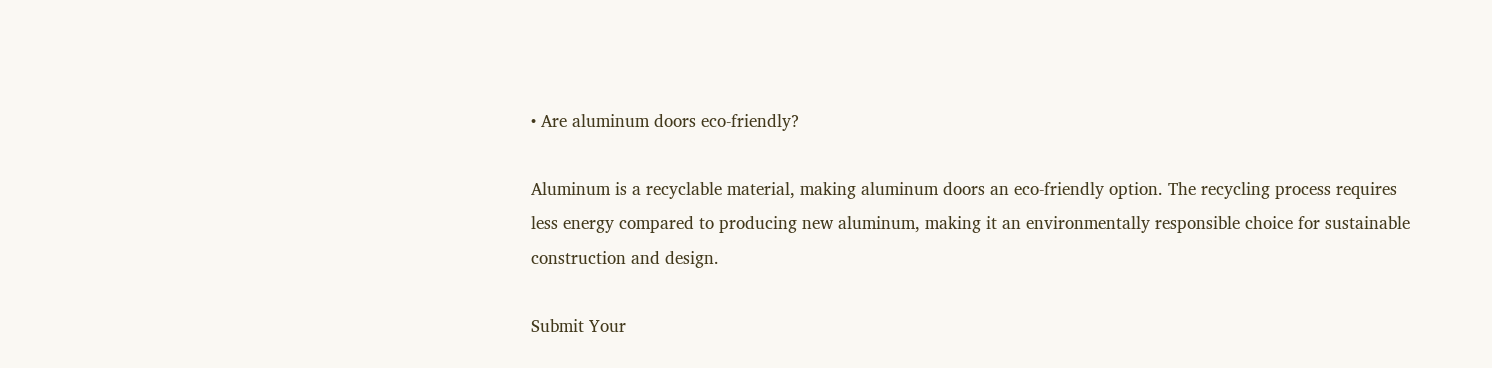• Are aluminum doors eco-friendly?

Aluminum is a recyclable material, making aluminum doors an eco-friendly option. The recycling process requires less energy compared to producing new aluminum, making it an environmentally responsible choice for sustainable construction and design.

Submit Your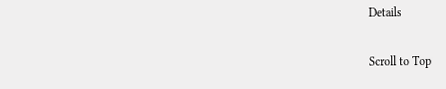Details

Scroll to Top